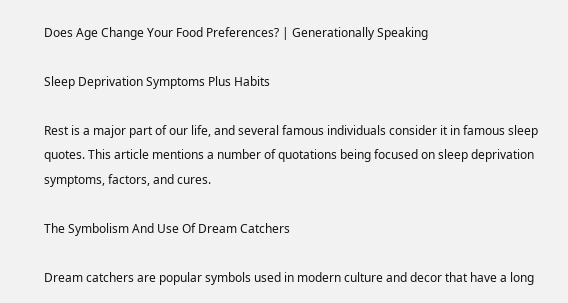Does Age Change Your Food Preferences? | Generationally Speaking

Sleep Deprivation Symptoms Plus Habits

Rest is a major part of our life, and several famous individuals consider it in famous sleep quotes. This article mentions a number of quotations being focused on sleep deprivation symptoms, factors, and cures.

The Symbolism And Use Of Dream Catchers

Dream catchers are popular symbols used in modern culture and decor that have a long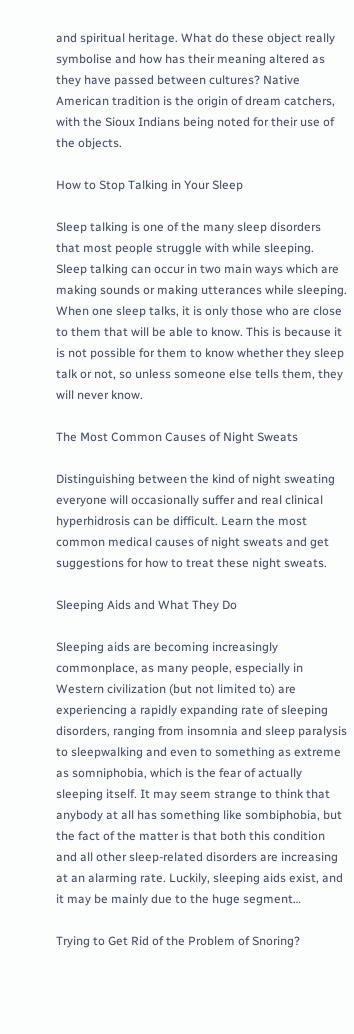and spiritual heritage. What do these object really symbolise and how has their meaning altered as they have passed between cultures? Native American tradition is the origin of dream catchers, with the Sioux Indians being noted for their use of the objects.

How to Stop Talking in Your Sleep

Sleep talking is one of the many sleep disorders that most people struggle with while sleeping. Sleep talking can occur in two main ways which are making sounds or making utterances while sleeping. When one sleep talks, it is only those who are close to them that will be able to know. This is because it is not possible for them to know whether they sleep talk or not, so unless someone else tells them, they will never know.

The Most Common Causes of Night Sweats

Distinguishing between the kind of night sweating everyone will occasionally suffer and real clinical hyperhidrosis can be difficult. Learn the most common medical causes of night sweats and get suggestions for how to treat these night sweats.

Sleeping Aids and What They Do

Sleeping aids are becoming increasingly commonplace, as many people, especially in Western civilization (but not limited to) are experiencing a rapidly expanding rate of sleeping disorders, ranging from insomnia and sleep paralysis to sleepwalking and even to something as extreme as somniphobia, which is the fear of actually sleeping itself. It may seem strange to think that anybody at all has something like sombiphobia, but the fact of the matter is that both this condition and all other sleep-related disorders are increasing at an alarming rate. Luckily, sleeping aids exist, and it may be mainly due to the huge segment…

Trying to Get Rid of the Problem of Snoring?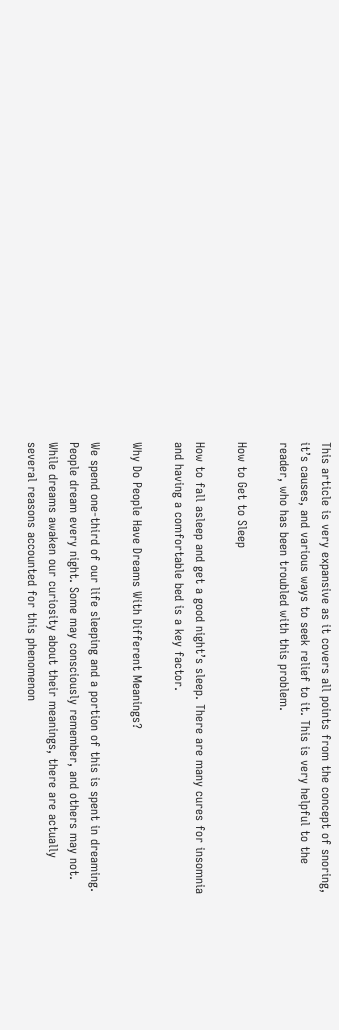This article is very expansive as it covers all points from the concept of snoring, it’s causes, and various ways to seek relief to it. This is very helpful to the reader, who has been troubled with this problem.

How to Get to Sleep

How to fall asleep and get a good night’s sleep. There are many cures for insomnia and having a comfortable bed is a key factor.

Why Do People Have Dreams With Different Meanings?

We spend one-third of our life sleeping and a portion of this is spent in dreaming. People dream every night. Some may consciously remember, and others may not. While dreams awaken our curiosity about their meanings, there are actually several reasons accounted for this phenomenon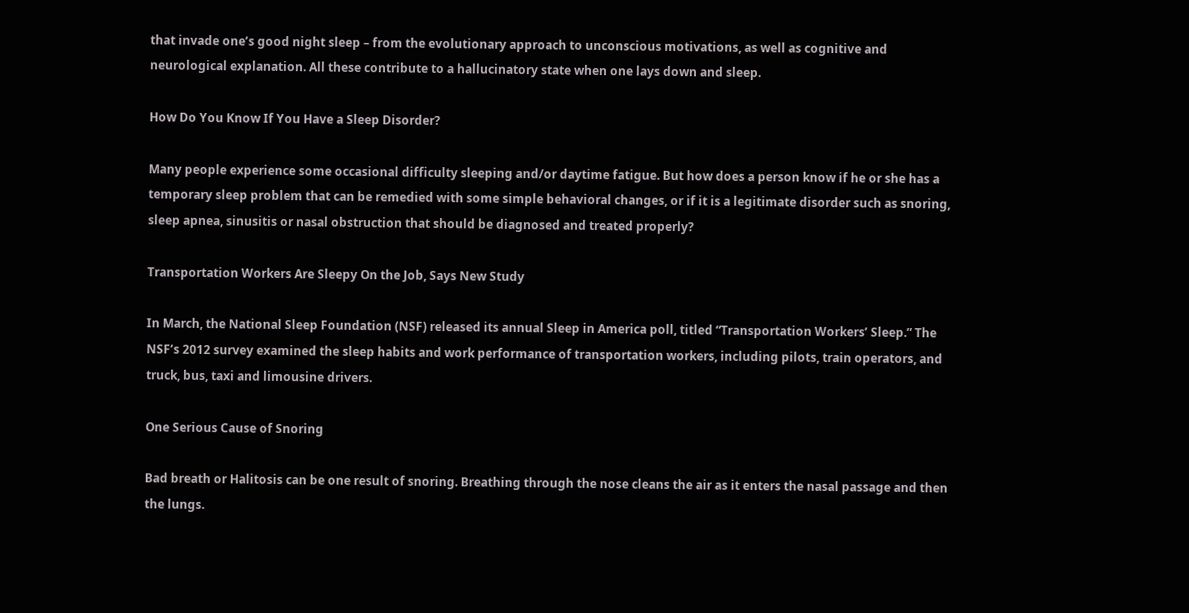that invade one’s good night sleep – from the evolutionary approach to unconscious motivations, as well as cognitive and neurological explanation. All these contribute to a hallucinatory state when one lays down and sleep.

How Do You Know If You Have a Sleep Disorder?

Many people experience some occasional difficulty sleeping and/or daytime fatigue. But how does a person know if he or she has a temporary sleep problem that can be remedied with some simple behavioral changes, or if it is a legitimate disorder such as snoring, sleep apnea, sinusitis or nasal obstruction that should be diagnosed and treated properly?

Transportation Workers Are Sleepy On the Job, Says New Study

In March, the National Sleep Foundation (NSF) released its annual Sleep in America poll, titled “Transportation Workers’ Sleep.” The NSF’s 2012 survey examined the sleep habits and work performance of transportation workers, including pilots, train operators, and truck, bus, taxi and limousine drivers.

One Serious Cause of Snoring

Bad breath or Halitosis can be one result of snoring. Breathing through the nose cleans the air as it enters the nasal passage and then the lungs.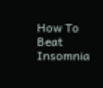How To Beat Insomnia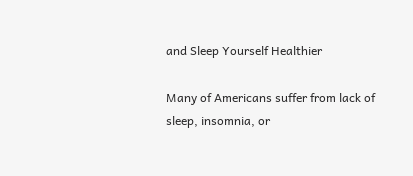and Sleep Yourself Healthier

Many of Americans suffer from lack of sleep, insomnia, or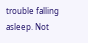trouble falling asleep. Not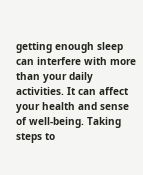getting enough sleep can interfere with more than your daily activities. It can affect your health and sense of well-being. Taking steps to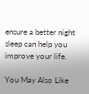ensure a better night sleep can help you improve your life.

You May Also Like